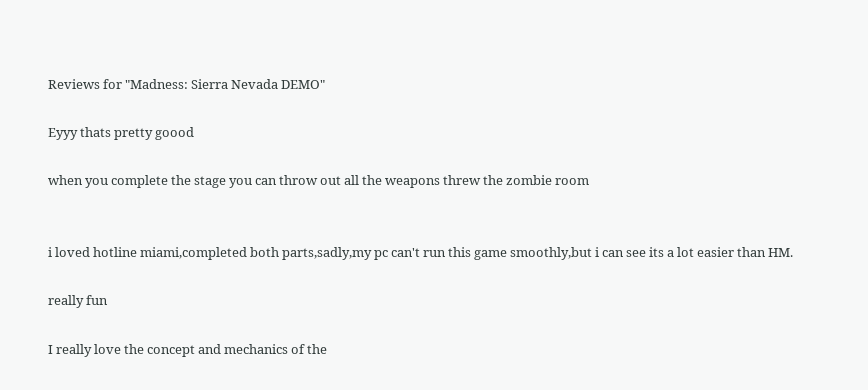Reviews for "Madness: Sierra Nevada DEMO"

Eyyy thats pretty goood

when you complete the stage you can throw out all the weapons threw the zombie room


i loved hotline miami,completed both parts,sadly,my pc can't run this game smoothly,but i can see its a lot easier than HM.

really fun

I really love the concept and mechanics of the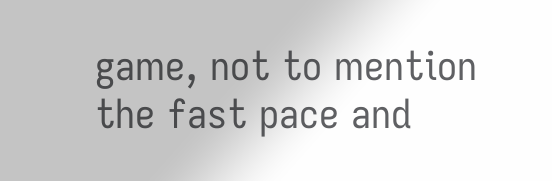game, not to mention the fast pace and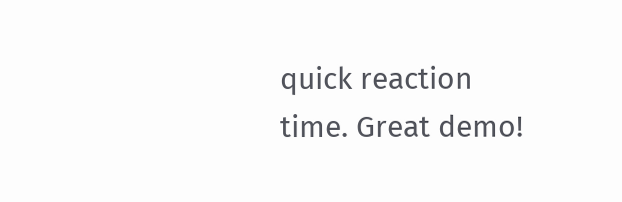quick reaction time. Great demo!